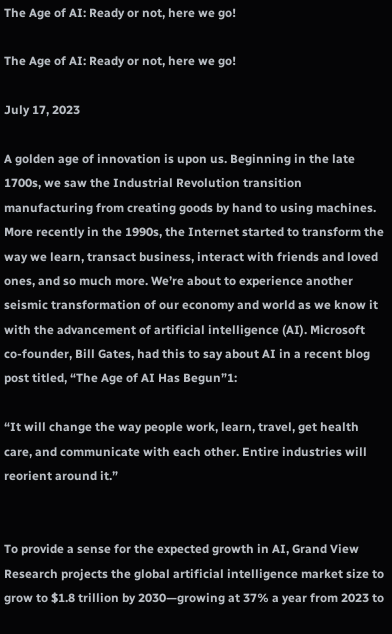The Age of AI: Ready or not, here we go!

The Age of AI: Ready or not, here we go!

July 17, 2023

A golden age of innovation is upon us. Beginning in the late 1700s, we saw the Industrial Revolution transition manufacturing from creating goods by hand to using machines. More recently in the 1990s, the Internet started to transform the way we learn, transact business, interact with friends and loved ones, and so much more. We’re about to experience another seismic transformation of our economy and world as we know it with the advancement of artificial intelligence (AI). Microsoft co-founder, Bill Gates, had this to say about AI in a recent blog post titled, “The Age of AI Has Begun”1:

“It will change the way people work, learn, travel, get health care, and communicate with each other. Entire industries will reorient around it.”


To provide a sense for the expected growth in AI, Grand View Research projects the global artificial intelligence market size to grow to $1.8 trillion by 2030—growing at 37% a year from 2023 to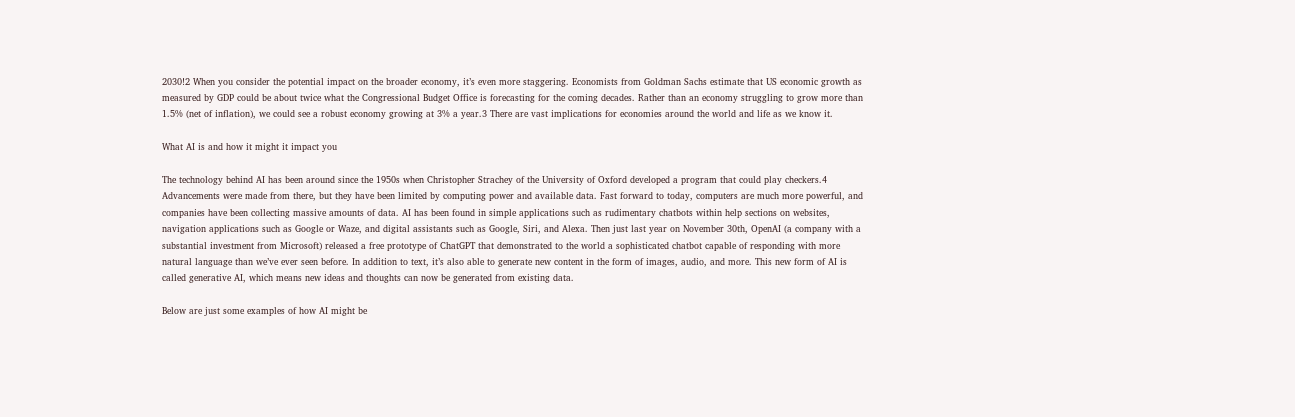2030!2 When you consider the potential impact on the broader economy, it’s even more staggering. Economists from Goldman Sachs estimate that US economic growth as measured by GDP could be about twice what the Congressional Budget Office is forecasting for the coming decades. Rather than an economy struggling to grow more than 1.5% (net of inflation), we could see a robust economy growing at 3% a year.3 There are vast implications for economies around the world and life as we know it.

What AI is and how it might it impact you

The technology behind AI has been around since the 1950s when Christopher Strachey of the University of Oxford developed a program that could play checkers.4 Advancements were made from there, but they have been limited by computing power and available data. Fast forward to today, computers are much more powerful, and companies have been collecting massive amounts of data. AI has been found in simple applications such as rudimentary chatbots within help sections on websites, navigation applications such as Google or Waze, and digital assistants such as Google, Siri, and Alexa. Then just last year on November 30th, OpenAI (a company with a substantial investment from Microsoft) released a free prototype of ChatGPT that demonstrated to the world a sophisticated chatbot capable of responding with more natural language than we’ve ever seen before. In addition to text, it’s also able to generate new content in the form of images, audio, and more. This new form of AI is called generative AI, which means new ideas and thoughts can now be generated from existing data.

Below are just some examples of how AI might be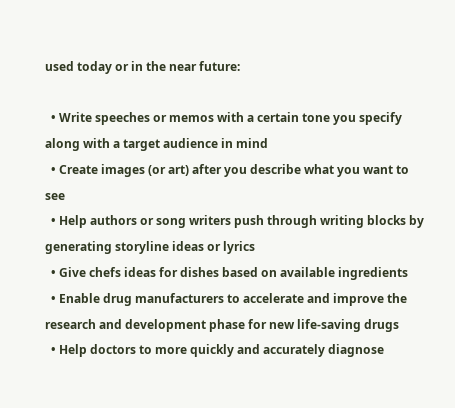used today or in the near future:

  • Write speeches or memos with a certain tone you specify along with a target audience in mind
  • Create images (or art) after you describe what you want to see
  • Help authors or song writers push through writing blocks by generating storyline ideas or lyrics
  • Give chefs ideas for dishes based on available ingredients
  • Enable drug manufacturers to accelerate and improve the research and development phase for new life-saving drugs
  • Help doctors to more quickly and accurately diagnose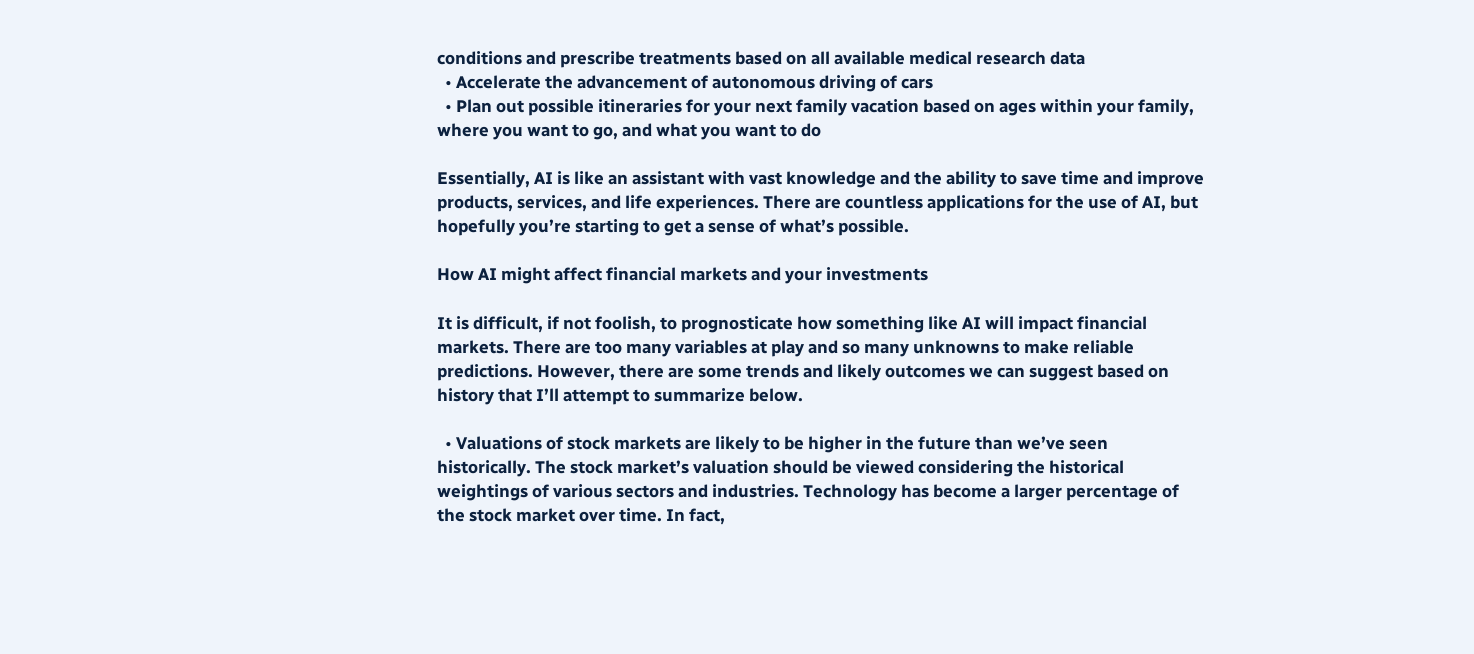conditions and prescribe treatments based on all available medical research data
  • Accelerate the advancement of autonomous driving of cars
  • Plan out possible itineraries for your next family vacation based on ages within your family, where you want to go, and what you want to do

Essentially, AI is like an assistant with vast knowledge and the ability to save time and improve products, services, and life experiences. There are countless applications for the use of AI, but hopefully you’re starting to get a sense of what’s possible.

How AI might affect financial markets and your investments

It is difficult, if not foolish, to prognosticate how something like AI will impact financial markets. There are too many variables at play and so many unknowns to make reliable predictions. However, there are some trends and likely outcomes we can suggest based on history that I’ll attempt to summarize below.

  • Valuations of stock markets are likely to be higher in the future than we’ve seen historically. The stock market’s valuation should be viewed considering the historical weightings of various sectors and industries. Technology has become a larger percentage of the stock market over time. In fact,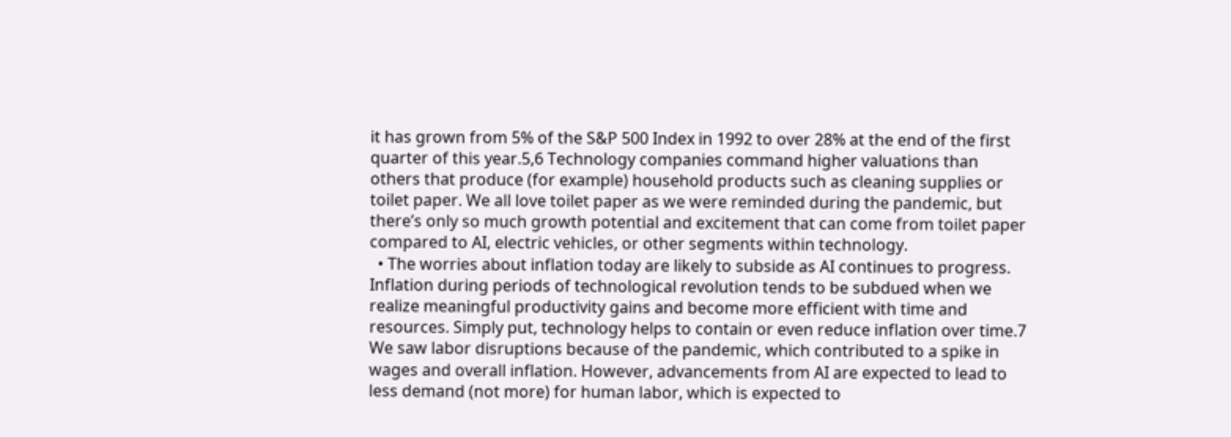it has grown from 5% of the S&P 500 Index in 1992 to over 28% at the end of the first quarter of this year.5,6 Technology companies command higher valuations than others that produce (for example) household products such as cleaning supplies or toilet paper. We all love toilet paper as we were reminded during the pandemic, but there’s only so much growth potential and excitement that can come from toilet paper compared to AI, electric vehicles, or other segments within technology.
  • The worries about inflation today are likely to subside as AI continues to progress. Inflation during periods of technological revolution tends to be subdued when we realize meaningful productivity gains and become more efficient with time and resources. Simply put, technology helps to contain or even reduce inflation over time.7 We saw labor disruptions because of the pandemic, which contributed to a spike in wages and overall inflation. However, advancements from AI are expected to lead to less demand (not more) for human labor, which is expected to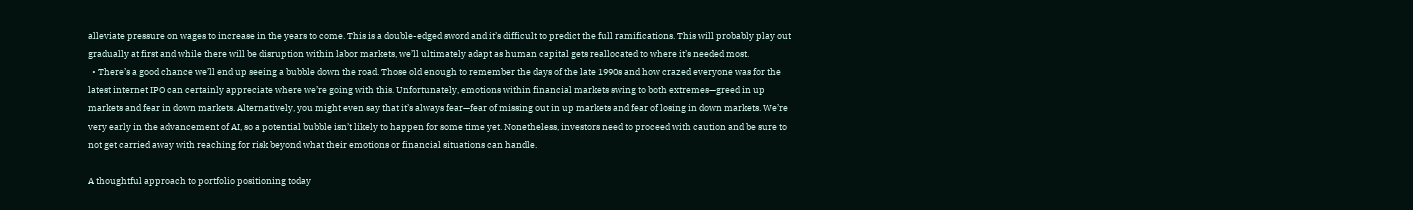alleviate pressure on wages to increase in the years to come. This is a double-edged sword and it’s difficult to predict the full ramifications. This will probably play out gradually at first and while there will be disruption within labor markets, we’ll ultimately adapt as human capital gets reallocated to where it’s needed most.
  • There’s a good chance we’ll end up seeing a bubble down the road. Those old enough to remember the days of the late 1990s and how crazed everyone was for the latest internet IPO can certainly appreciate where we’re going with this. Unfortunately, emotions within financial markets swing to both extremes—greed in up markets and fear in down markets. Alternatively, you might even say that it’s always fear—fear of missing out in up markets and fear of losing in down markets. We’re very early in the advancement of AI, so a potential bubble isn’t likely to happen for some time yet. Nonetheless, investors need to proceed with caution and be sure to not get carried away with reaching for risk beyond what their emotions or financial situations can handle.

A thoughtful approach to portfolio positioning today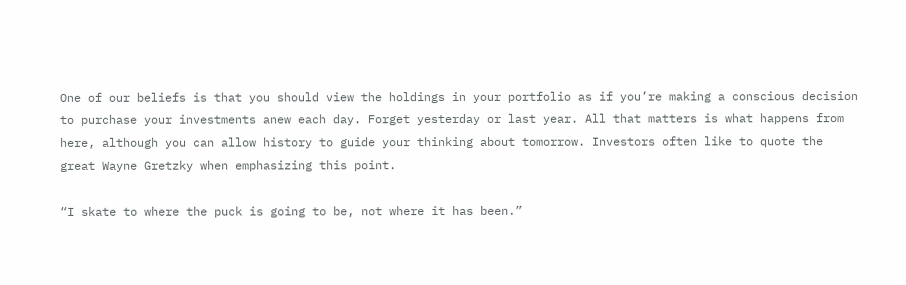One of our beliefs is that you should view the holdings in your portfolio as if you’re making a conscious decision to purchase your investments anew each day. Forget yesterday or last year. All that matters is what happens from here, although you can allow history to guide your thinking about tomorrow. Investors often like to quote the great Wayne Gretzky when emphasizing this point.

“I skate to where the puck is going to be, not where it has been.”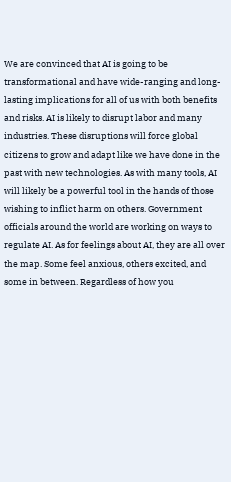We are convinced that AI is going to be transformational and have wide-ranging and long-lasting implications for all of us with both benefits and risks. AI is likely to disrupt labor and many industries. These disruptions will force global citizens to grow and adapt like we have done in the past with new technologies. As with many tools, AI will likely be a powerful tool in the hands of those wishing to inflict harm on others. Government officials around the world are working on ways to regulate AI. As for feelings about AI, they are all over the map. Some feel anxious, others excited, and some in between. Regardless of how you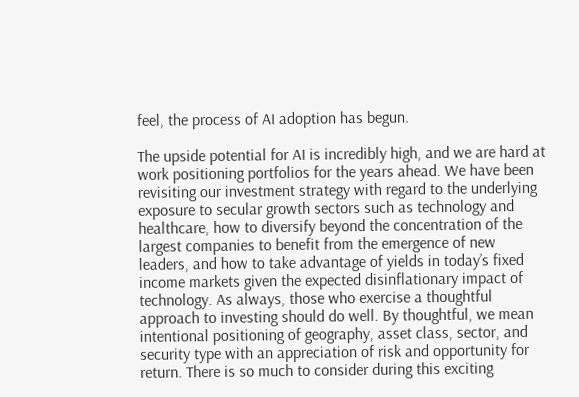feel, the process of AI adoption has begun.

The upside potential for AI is incredibly high, and we are hard at work positioning portfolios for the years ahead. We have been revisiting our investment strategy with regard to the underlying exposure to secular growth sectors such as technology and healthcare, how to diversify beyond the concentration of the largest companies to benefit from the emergence of new leaders, and how to take advantage of yields in today’s fixed income markets given the expected disinflationary impact of technology. As always, those who exercise a thoughtful approach to investing should do well. By thoughtful, we mean intentional positioning of geography, asset class, sector, and security type with an appreciation of risk and opportunity for return. There is so much to consider during this exciting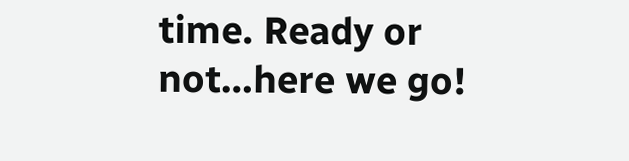time. Ready or not…here we go!